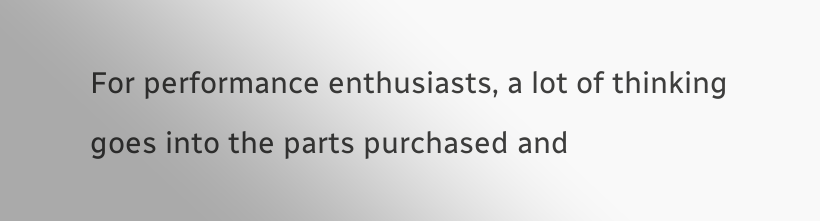For performance enthusiasts, a lot of thinking goes into the parts purchased and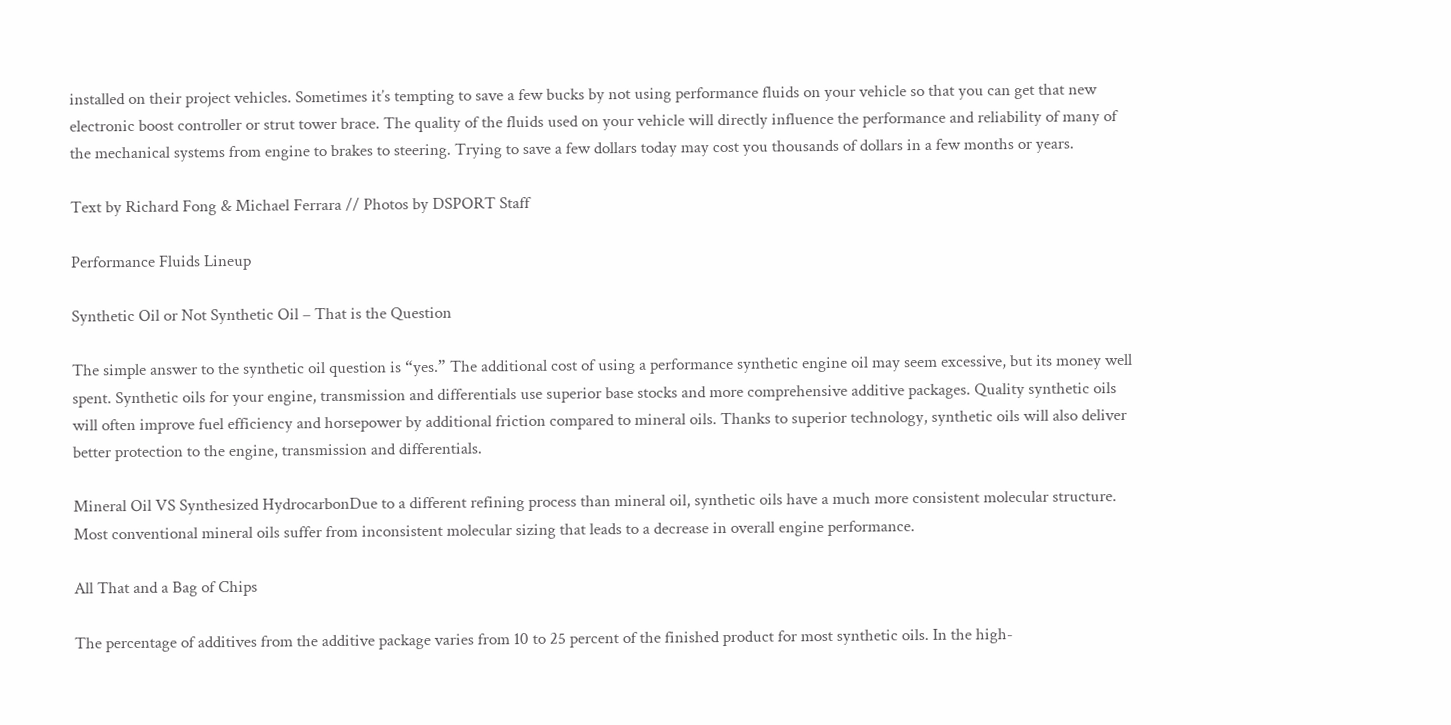installed on their project vehicles. Sometimes it’s tempting to save a few bucks by not using performance fluids on your vehicle so that you can get that new electronic boost controller or strut tower brace. The quality of the fluids used on your vehicle will directly influence the performance and reliability of many of the mechanical systems from engine to brakes to steering. Trying to save a few dollars today may cost you thousands of dollars in a few months or years.

Text by Richard Fong & Michael Ferrara // Photos by DSPORT Staff

Performance Fluids Lineup

Synthetic Oil or Not Synthetic Oil – That is the Question

The simple answer to the synthetic oil question is “yes.” The additional cost of using a performance synthetic engine oil may seem excessive, but its money well spent. Synthetic oils for your engine, transmission and differentials use superior base stocks and more comprehensive additive packages. Quality synthetic oils will often improve fuel efficiency and horsepower by additional friction compared to mineral oils. Thanks to superior technology, synthetic oils will also deliver better protection to the engine, transmission and differentials.

Mineral Oil VS Synthesized HydrocarbonDue to a different refining process than mineral oil, synthetic oils have a much more consistent molecular structure. Most conventional mineral oils suffer from inconsistent molecular sizing that leads to a decrease in overall engine performance.

All That and a Bag of Chips

The percentage of additives from the additive package varies from 10 to 25 percent of the finished product for most synthetic oils. In the high-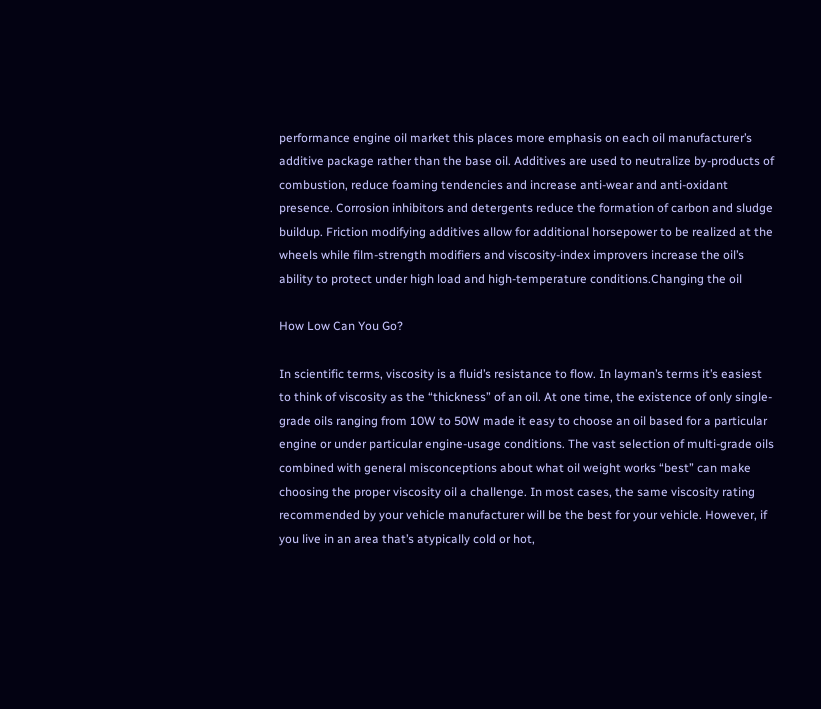performance engine oil market this places more emphasis on each oil manufacturer’s additive package rather than the base oil. Additives are used to neutralize by-products of combustion, reduce foaming tendencies and increase anti-wear and anti-oxidant presence. Corrosion inhibitors and detergents reduce the formation of carbon and sludge buildup. Friction modifying additives allow for additional horsepower to be realized at the wheels while film-strength modifiers and viscosity-index improvers increase the oil’s ability to protect under high load and high-temperature conditions.Changing the oil

How Low Can You Go?

In scientific terms, viscosity is a fluid’s resistance to flow. In layman’s terms it’s easiest to think of viscosity as the “thickness” of an oil. At one time, the existence of only single-grade oils ranging from 10W to 50W made it easy to choose an oil based for a particular engine or under particular engine-usage conditions. The vast selection of multi-grade oils combined with general misconceptions about what oil weight works “best” can make choosing the proper viscosity oil a challenge. In most cases, the same viscosity rating recommended by your vehicle manufacturer will be the best for your vehicle. However, if you live in an area that’s atypically cold or hot,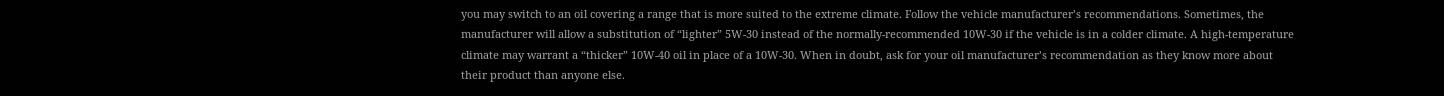you may switch to an oil covering a range that is more suited to the extreme climate. Follow the vehicle manufacturer’s recommendations. Sometimes, the manufacturer will allow a substitution of “lighter” 5W-30 instead of the normally-recommended 10W-30 if the vehicle is in a colder climate. A high-temperature climate may warrant a “thicker” 10W-40 oil in place of a 10W-30. When in doubt, ask for your oil manufacturer’s recommendation as they know more about their product than anyone else.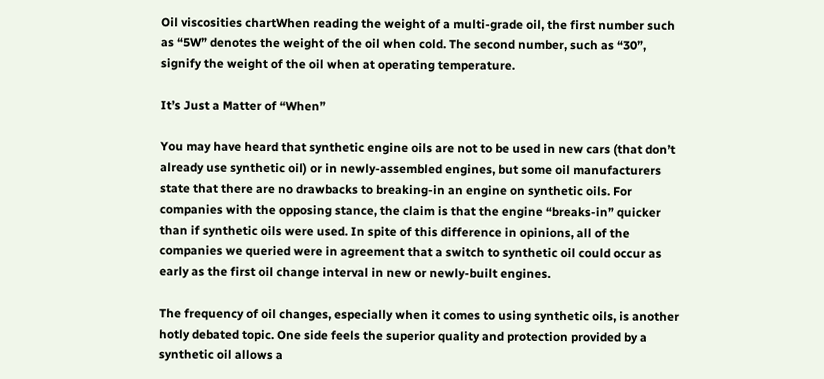Oil viscosities chartWhen reading the weight of a multi-grade oil, the first number such as “5W” denotes the weight of the oil when cold. The second number, such as “30”, signify the weight of the oil when at operating temperature.

It’s Just a Matter of “When”

You may have heard that synthetic engine oils are not to be used in new cars (that don’t already use synthetic oil) or in newly-assembled engines, but some oil manufacturers state that there are no drawbacks to breaking-in an engine on synthetic oils. For companies with the opposing stance, the claim is that the engine “breaks-in” quicker than if synthetic oils were used. In spite of this difference in opinions, all of the companies we queried were in agreement that a switch to synthetic oil could occur as early as the first oil change interval in new or newly-built engines.

The frequency of oil changes, especially when it comes to using synthetic oils, is another hotly debated topic. One side feels the superior quality and protection provided by a synthetic oil allows a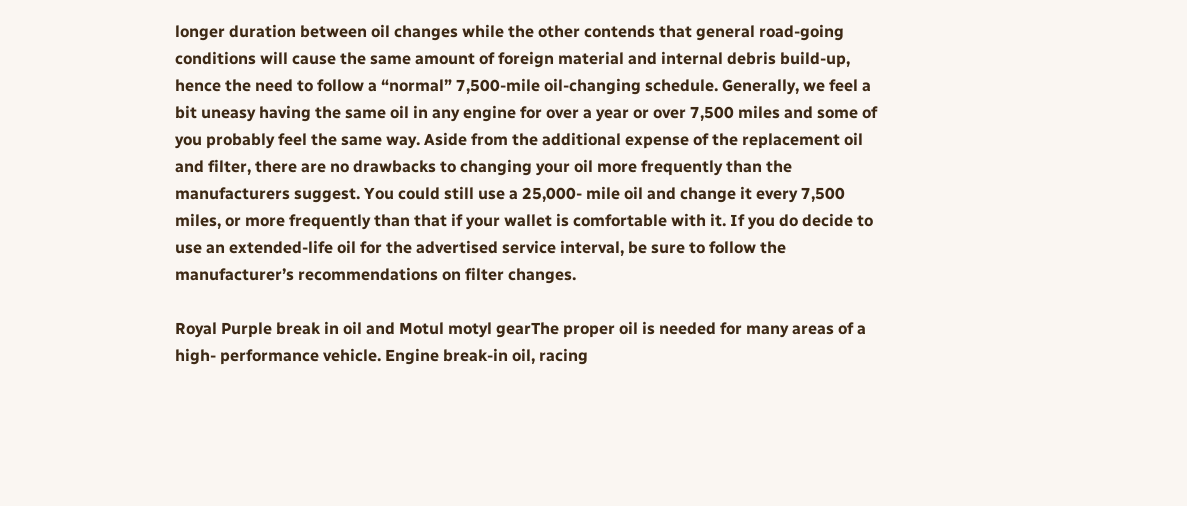longer duration between oil changes while the other contends that general road-going conditions will cause the same amount of foreign material and internal debris build-up, hence the need to follow a “normal” 7,500-mile oil-changing schedule. Generally, we feel a bit uneasy having the same oil in any engine for over a year or over 7,500 miles and some of you probably feel the same way. Aside from the additional expense of the replacement oil and filter, there are no drawbacks to changing your oil more frequently than the manufacturers suggest. You could still use a 25,000- mile oil and change it every 7,500 miles, or more frequently than that if your wallet is comfortable with it. If you do decide to use an extended-life oil for the advertised service interval, be sure to follow the manufacturer’s recommendations on filter changes.

Royal Purple break in oil and Motul motyl gearThe proper oil is needed for many areas of a high- performance vehicle. Engine break-in oil, racing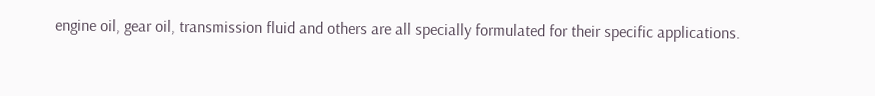engine oil, gear oil, transmission fluid and others are all specially formulated for their specific applications.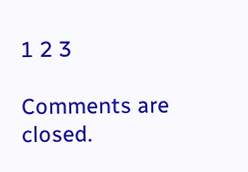1 2 3

Comments are closed.